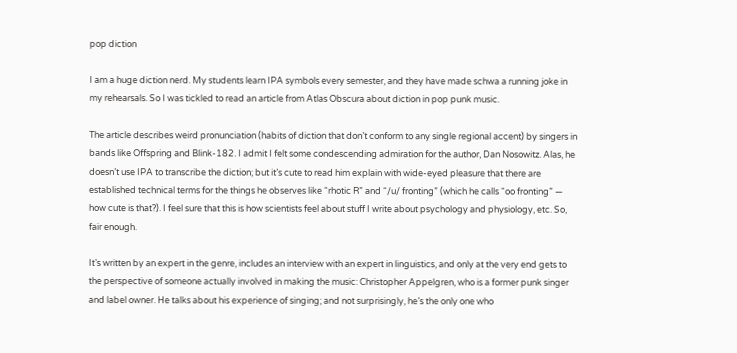pop diction

I am a huge diction nerd. My students learn IPA symbols every semester, and they have made schwa a running joke in my rehearsals. So I was tickled to read an article from Atlas Obscura about diction in pop punk music.

The article describes weird pronunciation (habits of diction that don’t conform to any single regional accent) by singers in bands like Offspring and Blink-182. I admit I felt some condescending admiration for the author, Dan Nosowitz. Alas, he doesn’t use IPA to transcribe the diction; but it’s cute to read him explain with wide-eyed pleasure that there are established technical terms for the things he observes like “rhotic R” and “/u/ fronting” (which he calls “oo fronting” — how cute is that?). I feel sure that this is how scientists feel about stuff I write about psychology and physiology, etc. So, fair enough.

It’s written by an expert in the genre, includes an interview with an expert in linguistics, and only at the very end gets to the perspective of someone actually involved in making the music: Christopher Appelgren, who is a former punk singer and label owner. He talks about his experience of singing; and not surprisingly, he’s the only one who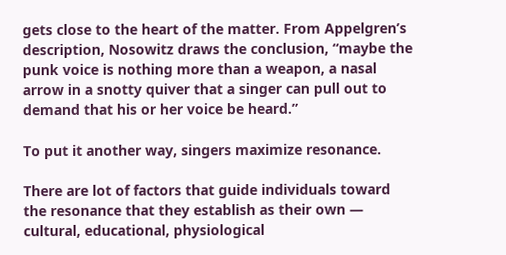gets close to the heart of the matter. From Appelgren’s description, Nosowitz draws the conclusion, “maybe the punk voice is nothing more than a weapon, a nasal arrow in a snotty quiver that a singer can pull out to demand that his or her voice be heard.”

To put it another way, singers maximize resonance.

There are lot of factors that guide individuals toward the resonance that they establish as their own — cultural, educational, physiological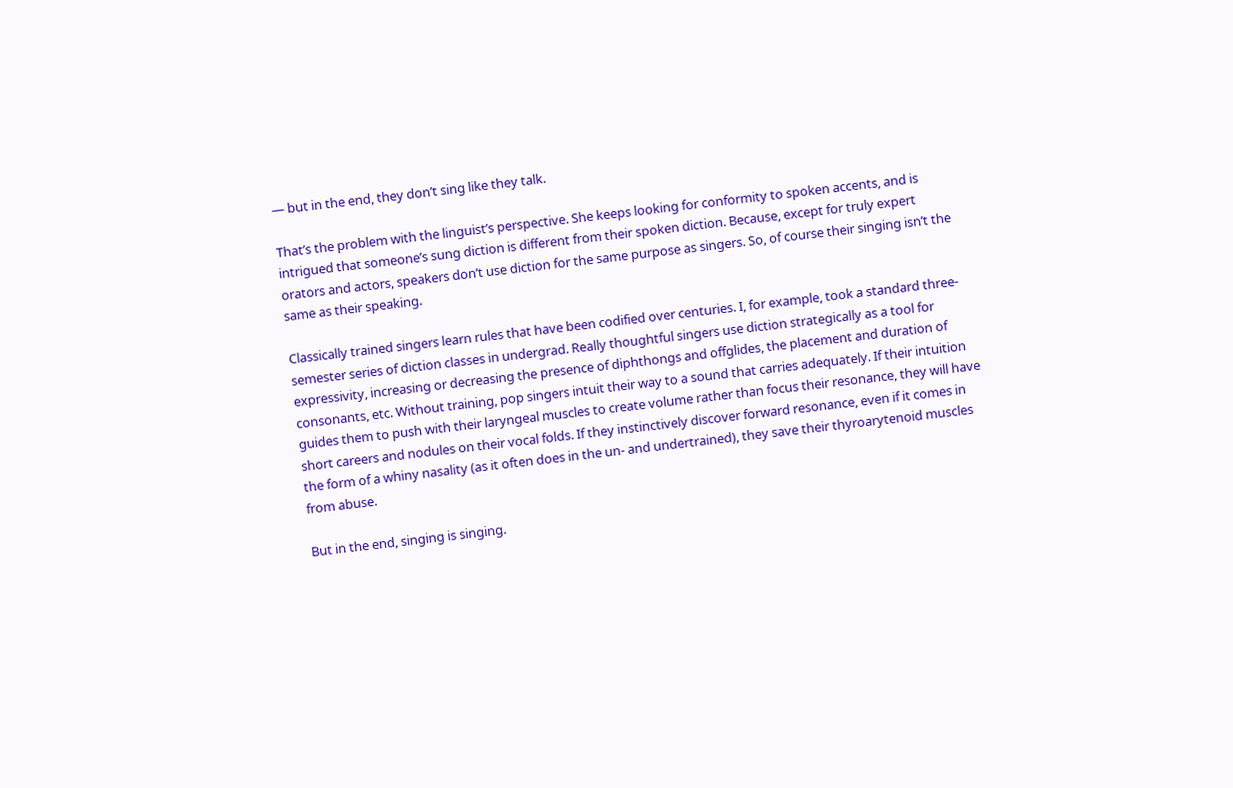— but in the end, they don’t sing like they talk.

That’s the problem with the linguist’s perspective. She keeps looking for conformity to spoken accents, and is intrigued that someone’s sung diction is different from their spoken diction. Because, except for truly expert orators and actors, speakers don’t use diction for the same purpose as singers. So, of course their singing isn’t the same as their speaking.

Classically trained singers learn rules that have been codified over centuries. I, for example, took a standard three-semester series of diction classes in undergrad. Really thoughtful singers use diction strategically as a tool for expressivity, increasing or decreasing the presence of diphthongs and offglides, the placement and duration of consonants, etc. Without training, pop singers intuit their way to a sound that carries adequately. If their intuition guides them to push with their laryngeal muscles to create volume rather than focus their resonance, they will have short careers and nodules on their vocal folds. If they instinctively discover forward resonance, even if it comes in the form of a whiny nasality (as it often does in the un- and undertrained), they save their thyroarytenoid muscles from abuse.

But in the end, singing is singing.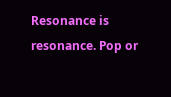Resonance is resonance. Pop or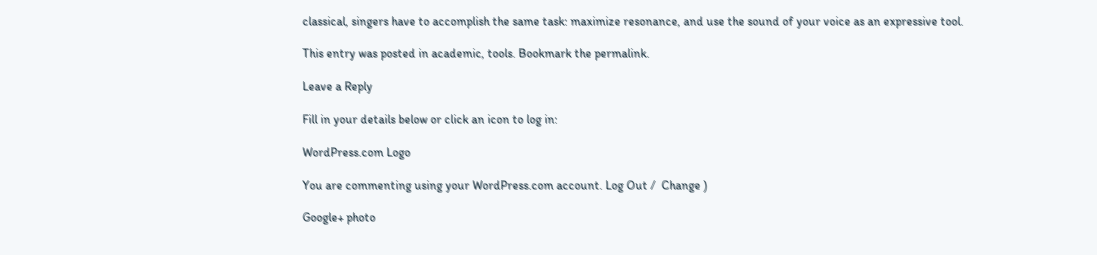classical, singers have to accomplish the same task: maximize resonance, and use the sound of your voice as an expressive tool.

This entry was posted in academic, tools. Bookmark the permalink.

Leave a Reply

Fill in your details below or click an icon to log in:

WordPress.com Logo

You are commenting using your WordPress.com account. Log Out /  Change )

Google+ photo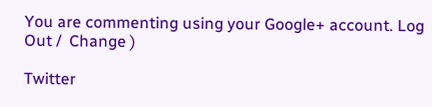You are commenting using your Google+ account. Log Out /  Change )

Twitter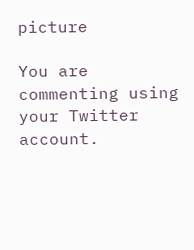picture

You are commenting using your Twitter account.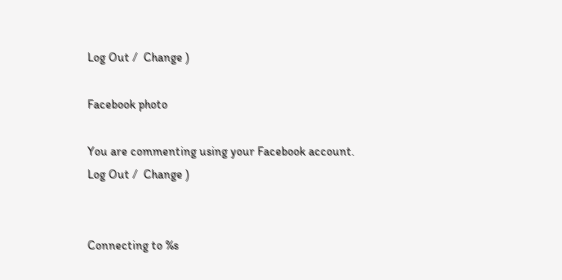Log Out /  Change )

Facebook photo

You are commenting using your Facebook account. Log Out /  Change )


Connecting to %s